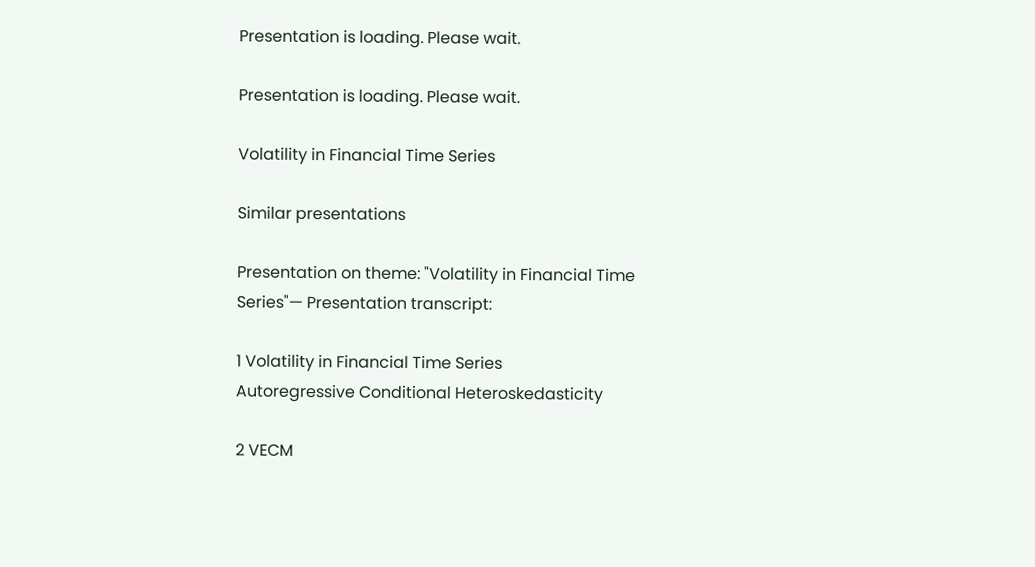Presentation is loading. Please wait.

Presentation is loading. Please wait.

Volatility in Financial Time Series

Similar presentations

Presentation on theme: "Volatility in Financial Time Series"— Presentation transcript:

1 Volatility in Financial Time Series
Autoregressive Conditional Heteroskedasticity

2 VECM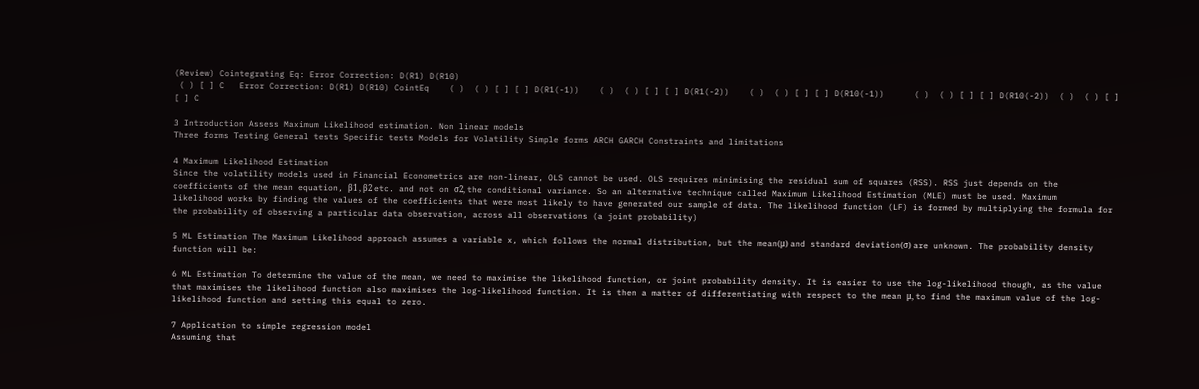(Review) Cointegrating Eq: Error Correction: D(R1) D(R10)
 ( ) [ ] C   Error Correction: D(R1) D(R10) CointEq    ( )  ( ) [ ] [ ] D(R1(-1))    ( )  ( ) [ ] [ ] D(R1(-2))    ( )  ( ) [ ] [ ] D(R10(-1))      ( )  ( ) [ ] [ ] D(R10(-2))  ( )  ( ) [ ] [ ] C

3 Introduction Assess Maximum Likelihood estimation. Non linear models
Three forms Testing General tests Specific tests Models for Volatility Simple forms ARCH GARCH Constraints and limitations

4 Maximum Likelihood Estimation
Since the volatility models used in Financial Econometrics are non-linear, OLS cannot be used. OLS requires minimising the residual sum of squares (RSS). RSS just depends on the coefficients of the mean equation, β1 , β2 etc. and not on σ2, the conditional variance. So an alternative technique called Maximum Likelihood Estimation (MLE) must be used. Maximum likelihood works by finding the values of the coefficients that were most likely to have generated our sample of data. The likelihood function (LF) is formed by multiplying the formula for the probability of observing a particular data observation, across all observations (a joint probability)

5 ML Estimation The Maximum Likelihood approach assumes a variable x, which follows the normal distribution, but the mean(μ) and standard deviation(σ) are unknown. The probability density function will be:

6 ML Estimation To determine the value of the mean, we need to maximise the likelihood function, or joint probability density. It is easier to use the log-likelihood though, as the value that maximises the likelihood function also maximises the log-likelihood function. It is then a matter of differentiating with respect to the mean μ, to find the maximum value of the log-likelihood function and setting this equal to zero.

7 Application to simple regression model
Assuming that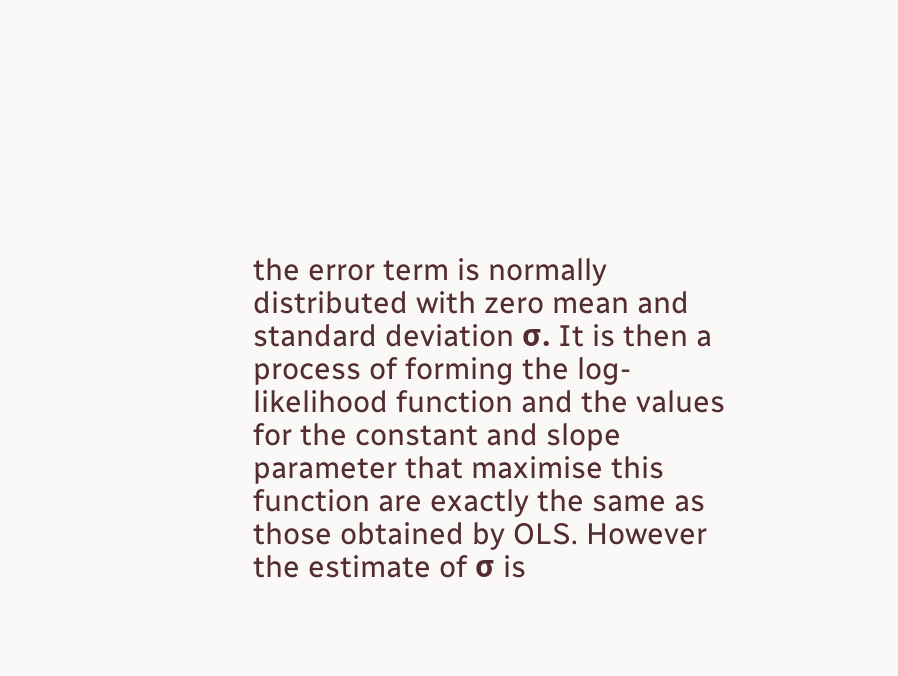the error term is normally distributed with zero mean and standard deviation σ. It is then a process of forming the log-likelihood function and the values for the constant and slope parameter that maximise this function are exactly the same as those obtained by OLS. However the estimate of σ is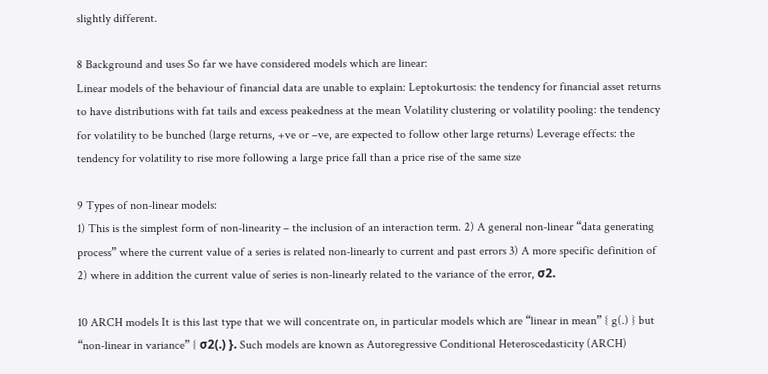slightly different.

8 Background and uses So far we have considered models which are linear:
Linear models of the behaviour of financial data are unable to explain: Leptokurtosis: the tendency for financial asset returns to have distributions with fat tails and excess peakedness at the mean Volatility clustering or volatility pooling: the tendency for volatility to be bunched (large returns, +ve or –ve, are expected to follow other large returns) Leverage effects: the tendency for volatility to rise more following a large price fall than a price rise of the same size

9 Types of non-linear models:
1) This is the simplest form of non-linearity – the inclusion of an interaction term. 2) A general non-linear “data generating process” where the current value of a series is related non-linearly to current and past errors 3) A more specific definition of 2) where in addition the current value of series is non-linearly related to the variance of the error, σ2.

10 ARCH models It is this last type that we will concentrate on, in particular models which are “linear in mean” { g(.) } but “non-linear in variance” { σ2(.) }. Such models are known as Autoregressive Conditional Heteroscedasticity (ARCH)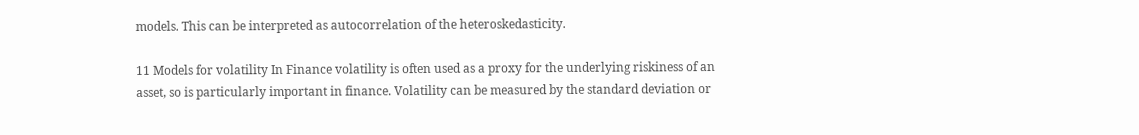models. This can be interpreted as autocorrelation of the heteroskedasticity.

11 Models for volatility In Finance volatility is often used as a proxy for the underlying riskiness of an asset, so is particularly important in finance. Volatility can be measured by the standard deviation or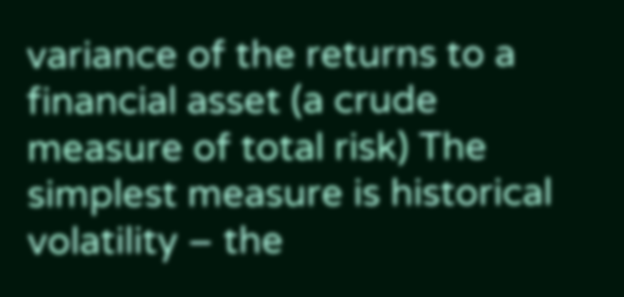variance of the returns to a financial asset (a crude measure of total risk) The simplest measure is historical volatility – the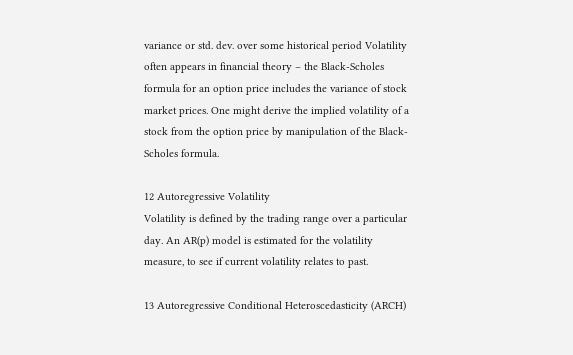variance or std. dev. over some historical period Volatility often appears in financial theory – the Black-Scholes formula for an option price includes the variance of stock market prices. One might derive the implied volatility of a stock from the option price by manipulation of the Black-Scholes formula.

12 Autoregressive Volatility
Volatility is defined by the trading range over a particular day. An AR(p) model is estimated for the volatility measure, to see if current volatility relates to past.

13 Autoregressive Conditional Heteroscedasticity (ARCH)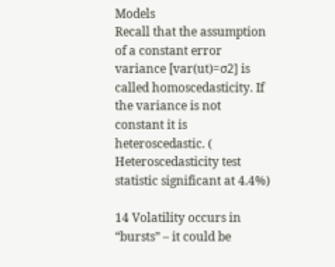Models
Recall that the assumption of a constant error variance [var(ut)=σ2] is called homoscedasticity. If the variance is not constant it is heteroscedastic. ( Heteroscedasticity test statistic significant at 4.4%)

14 Volatility occurs in “bursts” – it could be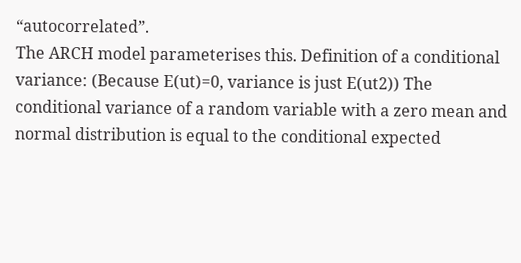“autocorrelated”.
The ARCH model parameterises this. Definition of a conditional variance: (Because E(ut)=0, variance is just E(ut2)) The conditional variance of a random variable with a zero mean and normal distribution is equal to the conditional expected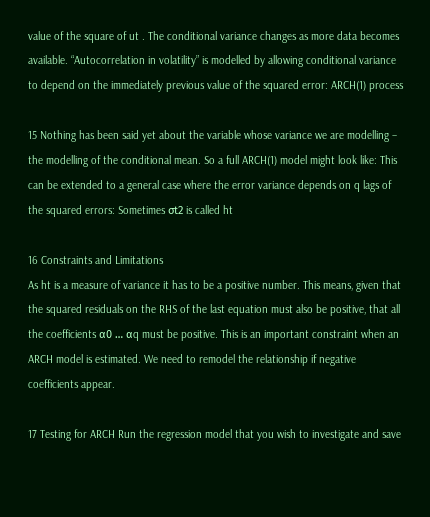value of the square of ut . The conditional variance changes as more data becomes available. “Autocorrelation in volatility” is modelled by allowing conditional variance to depend on the immediately previous value of the squared error: ARCH(1) process

15 Nothing has been said yet about the variable whose variance we are modelling – the modelling of the conditional mean. So a full ARCH(1) model might look like: This can be extended to a general case where the error variance depends on q lags of the squared errors: Sometimes σt2 is called ht

16 Constraints and Limitations
As ht is a measure of variance it has to be a positive number. This means, given that the squared residuals on the RHS of the last equation must also be positive, that all the coefficients α0 … αq must be positive. This is an important constraint when an ARCH model is estimated. We need to remodel the relationship if negative coefficients appear.

17 Testing for ARCH Run the regression model that you wish to investigate and save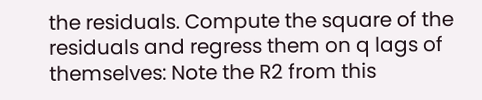the residuals. Compute the square of the residuals and regress them on q lags of themselves: Note the R2 from this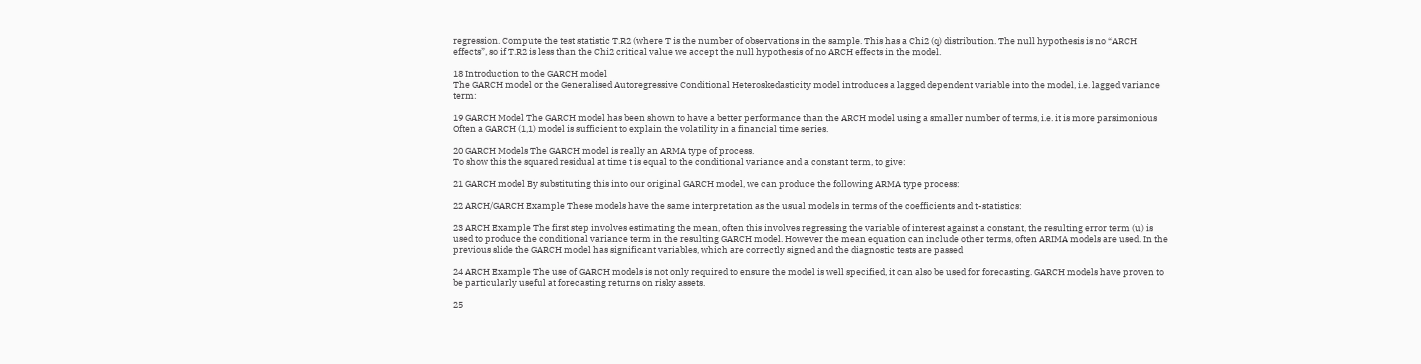regression. Compute the test statistic T.R2 (where T is the number of observations in the sample. This has a Chi2 (q) distribution. The null hypothesis is no “ARCH effects”, so if T.R2 is less than the Chi2 critical value we accept the null hypothesis of no ARCH effects in the model.

18 Introduction to the GARCH model
The GARCH model or the Generalised Autoregressive Conditional Heteroskedasticity model introduces a lagged dependent variable into the model, i.e. lagged variance term:

19 GARCH Model The GARCH model has been shown to have a better performance than the ARCH model using a smaller number of terms, i.e. it is more parsimonious Often a GARCH (1,1) model is sufficient to explain the volatility in a financial time series.

20 GARCH Models The GARCH model is really an ARMA type of process.
To show this the squared residual at time t is equal to the conditional variance and a constant term, to give:

21 GARCH model By substituting this into our original GARCH model, we can produce the following ARMA type process:

22 ARCH/GARCH Example These models have the same interpretation as the usual models in terms of the coefficients and t-statistics:

23 ARCH Example The first step involves estimating the mean, often this involves regressing the variable of interest against a constant, the resulting error term (u) is used to produce the conditional variance term in the resulting GARCH model. However the mean equation can include other terms, often ARIMA models are used. In the previous slide the GARCH model has significant variables, which are correctly signed and the diagnostic tests are passed

24 ARCH Example The use of GARCH models is not only required to ensure the model is well specified, it can also be used for forecasting. GARCH models have proven to be particularly useful at forecasting returns on risky assets.

25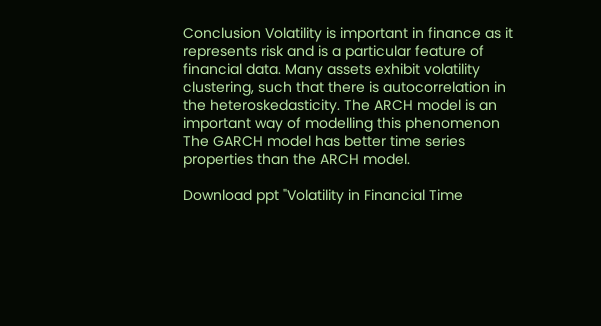Conclusion Volatility is important in finance as it represents risk and is a particular feature of financial data. Many assets exhibit volatility clustering, such that there is autocorrelation in the heteroskedasticity. The ARCH model is an important way of modelling this phenomenon The GARCH model has better time series properties than the ARCH model.

Download ppt "Volatility in Financial Time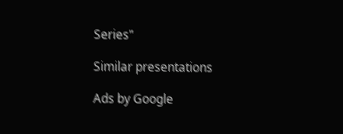Series"

Similar presentations

Ads by Google